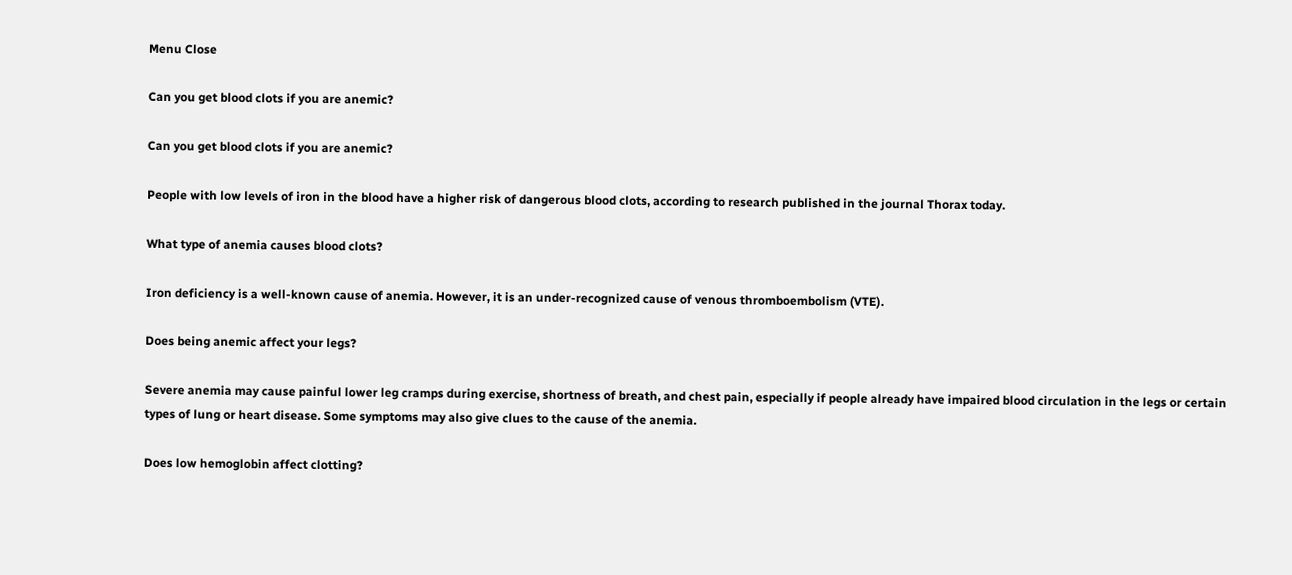Menu Close

Can you get blood clots if you are anemic?

Can you get blood clots if you are anemic?

People with low levels of iron in the blood have a higher risk of dangerous blood clots, according to research published in the journal Thorax today.

What type of anemia causes blood clots?

Iron deficiency is a well-known cause of anemia. However, it is an under-recognized cause of venous thromboembolism (VTE).

Does being anemic affect your legs?

Severe anemia may cause painful lower leg cramps during exercise, shortness of breath, and chest pain, especially if people already have impaired blood circulation in the legs or certain types of lung or heart disease. Some symptoms may also give clues to the cause of the anemia.

Does low hemoglobin affect clotting?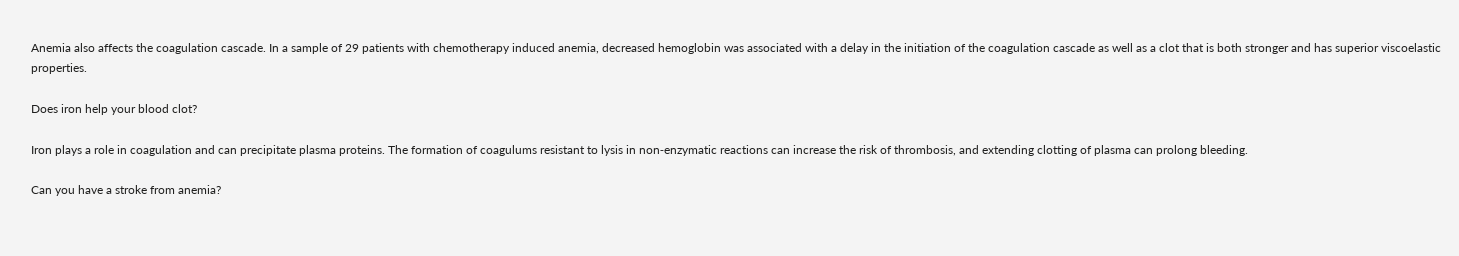Anemia also affects the coagulation cascade. In a sample of 29 patients with chemotherapy induced anemia, decreased hemoglobin was associated with a delay in the initiation of the coagulation cascade as well as a clot that is both stronger and has superior viscoelastic properties.

Does iron help your blood clot?

Iron plays a role in coagulation and can precipitate plasma proteins. The formation of coagulums resistant to lysis in non‑enzymatic reactions can increase the risk of thrombosis, and extending clotting of plasma can prolong bleeding.

Can you have a stroke from anemia?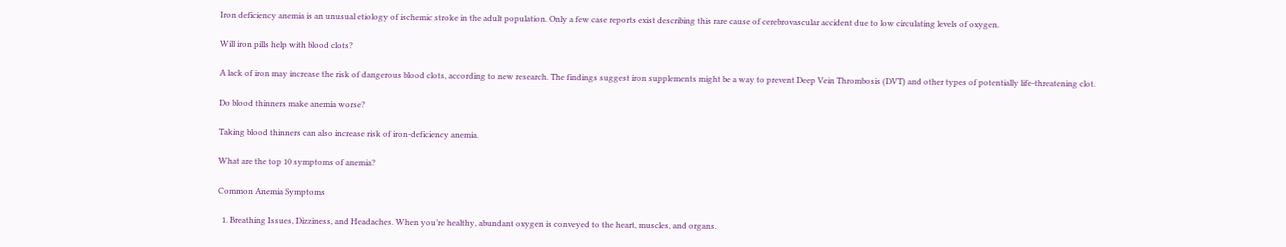Iron deficiency anemia is an unusual etiology of ischemic stroke in the adult population. Only a few case reports exist describing this rare cause of cerebrovascular accident due to low circulating levels of oxygen.

Will iron pills help with blood clots?

A lack of iron may increase the risk of dangerous blood clots, according to new research. The findings suggest iron supplements might be a way to prevent Deep Vein Thrombosis (DVT) and other types of potentially life-threatening clot.

Do blood thinners make anemia worse?

Taking blood thinners can also increase risk of iron-deficiency anemia.

What are the top 10 symptoms of anemia?

Common Anemia Symptoms

  1. Breathing Issues, Dizziness, and Headaches. When you’re healthy, abundant oxygen is conveyed to the heart, muscles, and organs.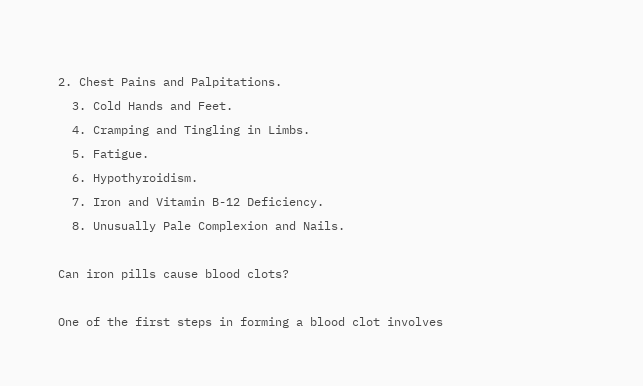2. Chest Pains and Palpitations.
  3. Cold Hands and Feet.
  4. Cramping and Tingling in Limbs.
  5. Fatigue.
  6. Hypothyroidism.
  7. Iron and Vitamin B-12 Deficiency.
  8. Unusually Pale Complexion and Nails.

Can iron pills cause blood clots?

One of the first steps in forming a blood clot involves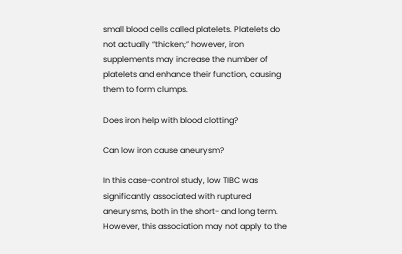small blood cells called platelets. Platelets do not actually “thicken;” however, iron supplements may increase the number of platelets and enhance their function, causing them to form clumps.

Does iron help with blood clotting?

Can low iron cause aneurysm?

In this case-control study, low TIBC was significantly associated with ruptured aneurysms, both in the short- and long term. However, this association may not apply to the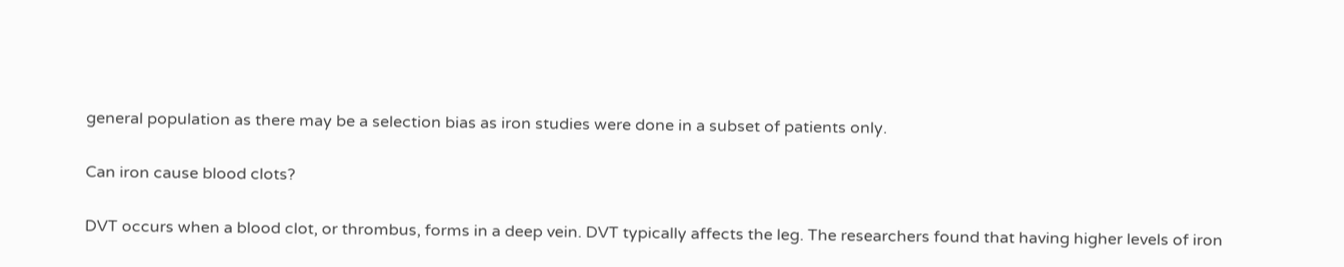general population as there may be a selection bias as iron studies were done in a subset of patients only.

Can iron cause blood clots?

DVT occurs when a blood clot, or thrombus, forms in a deep vein. DVT typically affects the leg. The researchers found that having higher levels of iron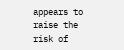appears to raise the risk of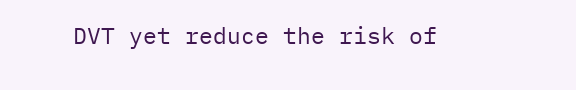DVT yet reduce the risk of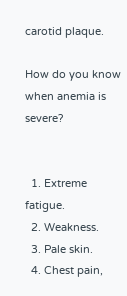carotid plaque.

How do you know when anemia is severe?


  1. Extreme fatigue.
  2. Weakness.
  3. Pale skin.
  4. Chest pain,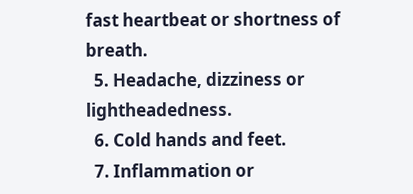fast heartbeat or shortness of breath.
  5. Headache, dizziness or lightheadedness.
  6. Cold hands and feet.
  7. Inflammation or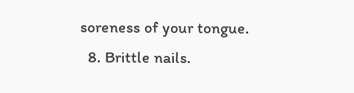soreness of your tongue.
  8. Brittle nails.